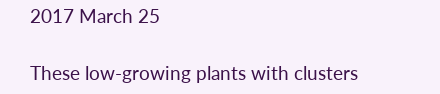2017 March 25

These low-growing plants with clusters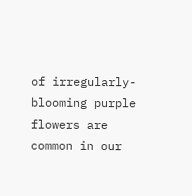of irregularly-blooming purple flowers are common in our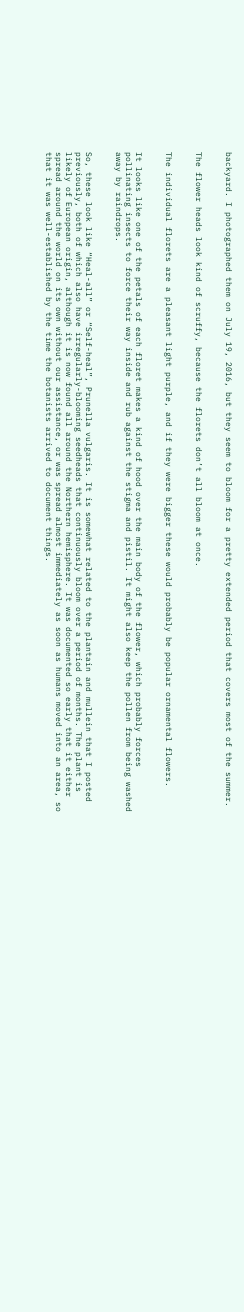backyard. I photographed them on July 19, 2016, but they seem to bloom for a pretty extended period that covers most of the summer.


The flower heads look kind of scruffy, because the florets don’t all bloom at once.


The individual florets are a pleasant light purple, and if they were bigger these would probably be popular ornamental flowers.


It looks like one of the petals of each floret makes a kind of hood over the main body of the flower, which probably forces pollinating insects to force their way inside and rub against the stigma and pistil. It might also keep the pollen from being washed away by raindrops.


So, these look like “Heal-all” or “Self-heal”, Prunella vulgaris. It is somewhat related to the plantain and mullein that I posted previously, both of which also have irregularly-blooming seedheads that continuously bloom over a period of months. The plant is likely of European origin, although it is now found all around the Northern hemisphere. It was documented so early that it either spread around the world on its own without our assistance, or was spread almost immediately as soon as humans moved into an area, so that it was well-established by the time the botanists arrived to document things.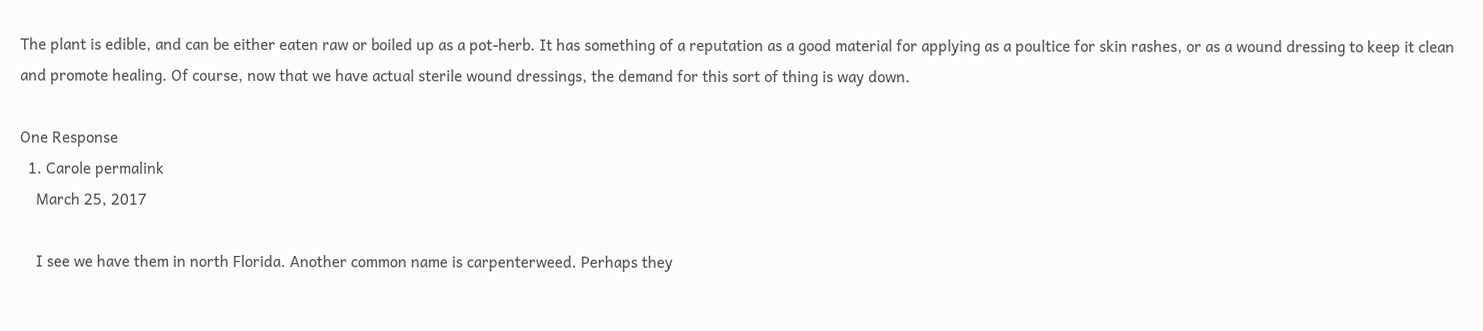The plant is edible, and can be either eaten raw or boiled up as a pot-herb. It has something of a reputation as a good material for applying as a poultice for skin rashes, or as a wound dressing to keep it clean and promote healing. Of course, now that we have actual sterile wound dressings, the demand for this sort of thing is way down.

One Response
  1. Carole permalink
    March 25, 2017

    I see we have them in north Florida. Another common name is carpenterweed. Perhaps they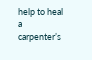help to heal a carpenter’s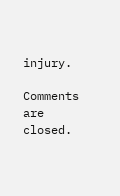injury.

Comments are closed.